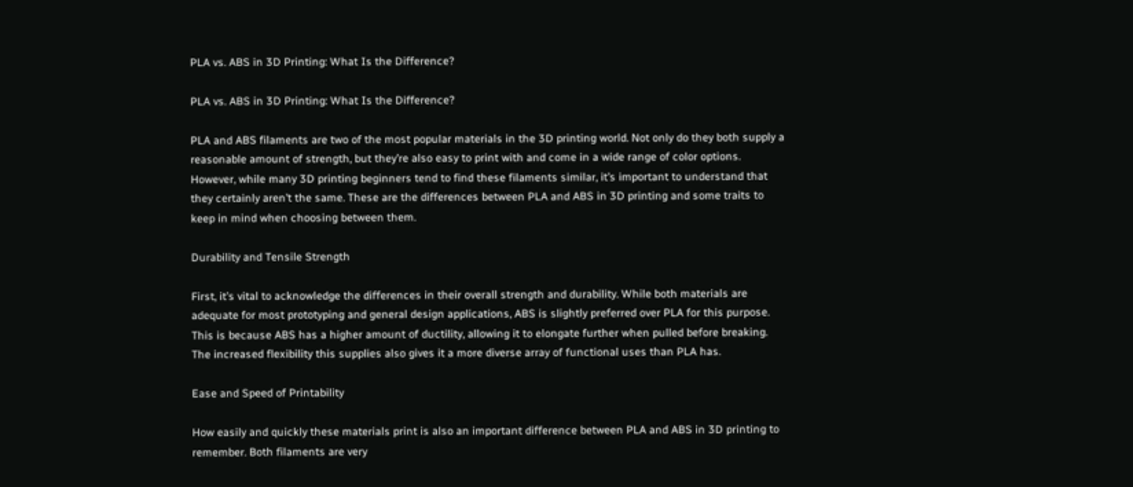PLA vs. ABS in 3D Printing: What Is the Difference?

PLA vs. ABS in 3D Printing: What Is the Difference?

PLA and ABS filaments are two of the most popular materials in the 3D printing world. Not only do they both supply a reasonable amount of strength, but they’re also easy to print with and come in a wide range of color options. However, while many 3D printing beginners tend to find these filaments similar, it’s important to understand that they certainly aren’t the same. These are the differences between PLA and ABS in 3D printing and some traits to keep in mind when choosing between them.

Durability and Tensile Strength

First, it’s vital to acknowledge the differences in their overall strength and durability. While both materials are adequate for most prototyping and general design applications, ABS is slightly preferred over PLA for this purpose. This is because ABS has a higher amount of ductility, allowing it to elongate further when pulled before breaking. The increased flexibility this supplies also gives it a more diverse array of functional uses than PLA has.

Ease and Speed of Printability

How easily and quickly these materials print is also an important difference between PLA and ABS in 3D printing to remember. Both filaments are very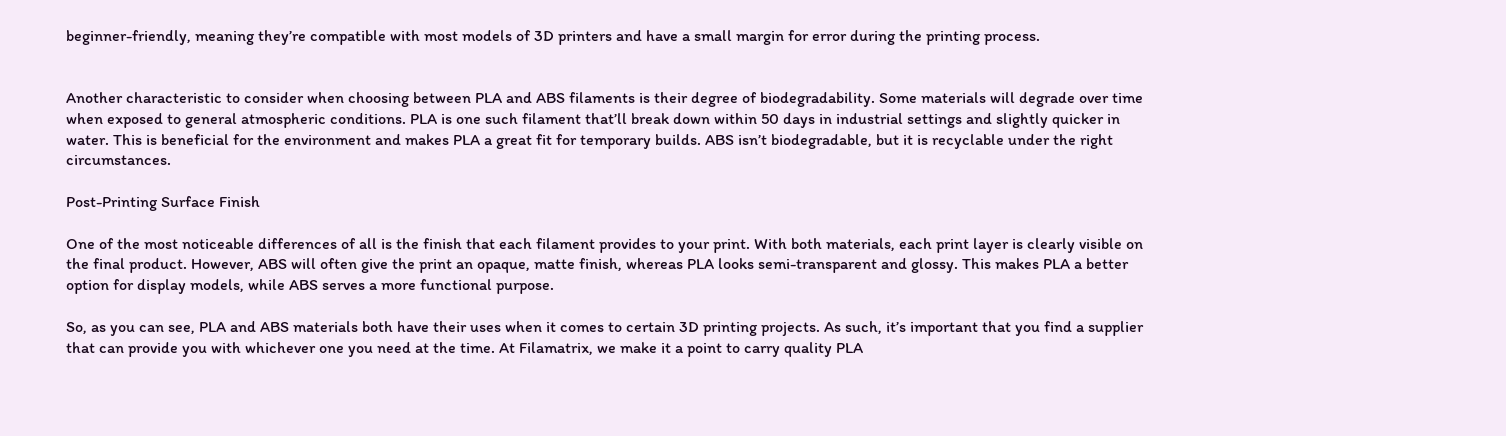beginner-friendly, meaning they’re compatible with most models of 3D printers and have a small margin for error during the printing process.


Another characteristic to consider when choosing between PLA and ABS filaments is their degree of biodegradability. Some materials will degrade over time when exposed to general atmospheric conditions. PLA is one such filament that’ll break down within 50 days in industrial settings and slightly quicker in water. This is beneficial for the environment and makes PLA a great fit for temporary builds. ABS isn’t biodegradable, but it is recyclable under the right circumstances.

Post-Printing Surface Finish

One of the most noticeable differences of all is the finish that each filament provides to your print. With both materials, each print layer is clearly visible on the final product. However, ABS will often give the print an opaque, matte finish, whereas PLA looks semi-transparent and glossy. This makes PLA a better option for display models, while ABS serves a more functional purpose.

So, as you can see, PLA and ABS materials both have their uses when it comes to certain 3D printing projects. As such, it’s important that you find a supplier that can provide you with whichever one you need at the time. At Filamatrix, we make it a point to carry quality PLA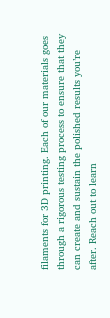filaments for 3D printing. Each of our materials goes through a rigorous testing process to ensure that they can create and sustain the polished results you’re after. Reach out to learn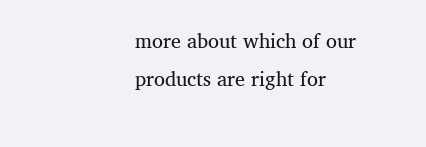more about which of our products are right for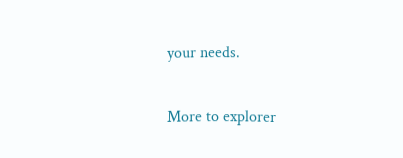your needs.

More to explorer